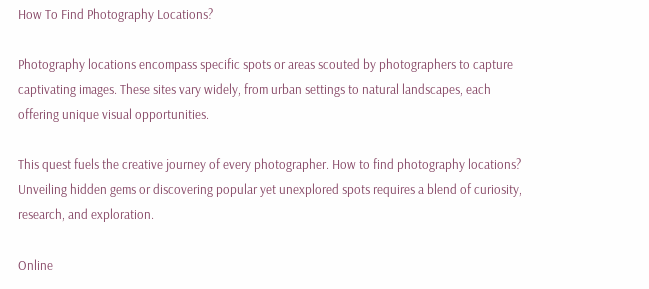How To Find Photography Locations?

Photography locations encompass specific spots or areas scouted by photographers to capture captivating images. These sites vary widely, from urban settings to natural landscapes, each offering unique visual opportunities.

This quest fuels the creative journey of every photographer. How to find photography locations?  Unveiling hidden gems or discovering popular yet unexplored spots requires a blend of curiosity, research, and exploration.

Online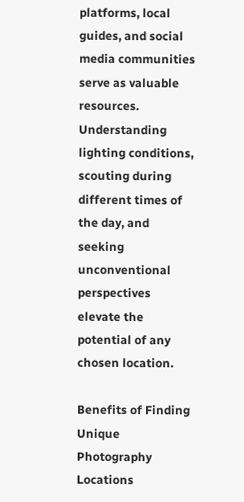platforms, local guides, and social media communities serve as valuable resources. Understanding lighting conditions, scouting during different times of the day, and seeking unconventional perspectives elevate the potential of any chosen location.

Benefits of Finding Unique Photography Locations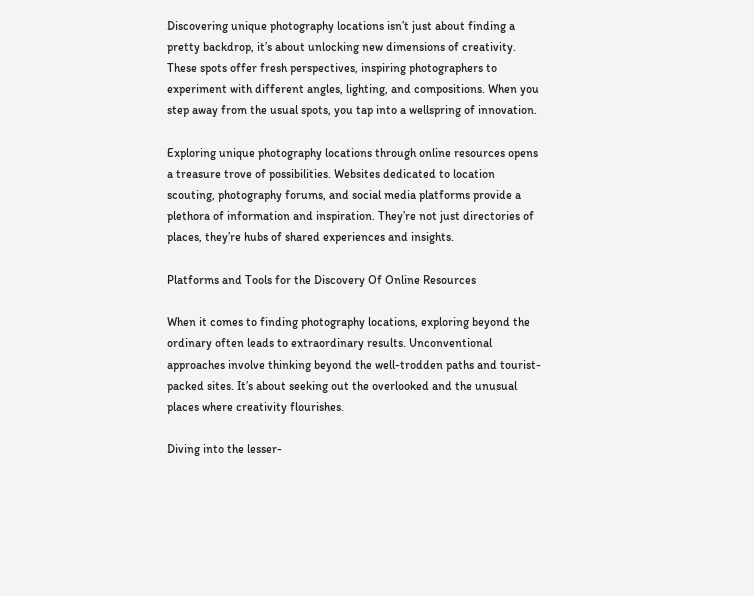Discovering unique photography locations isn’t just about finding a pretty backdrop, it’s about unlocking new dimensions of creativity. These spots offer fresh perspectives, inspiring photographers to experiment with different angles, lighting, and compositions. When you step away from the usual spots, you tap into a wellspring of innovation.

Exploring unique photography locations through online resources opens a treasure trove of possibilities. Websites dedicated to location scouting, photography forums, and social media platforms provide a plethora of information and inspiration. They’re not just directories of places, they’re hubs of shared experiences and insights.

Platforms and Tools for the Discovery Of Online Resources

When it comes to finding photography locations, exploring beyond the ordinary often leads to extraordinary results. Unconventional approaches involve thinking beyond the well-trodden paths and tourist-packed sites. It’s about seeking out the overlooked and the unusual places where creativity flourishes.

Diving into the lesser-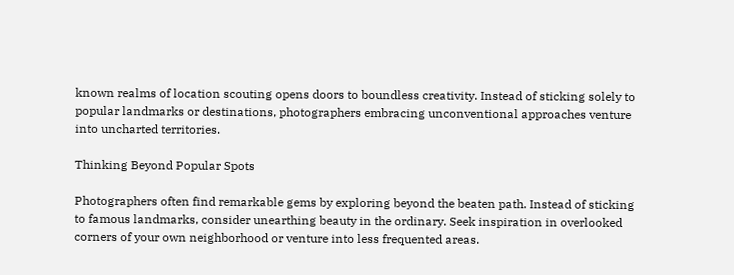known realms of location scouting opens doors to boundless creativity. Instead of sticking solely to popular landmarks or destinations, photographers embracing unconventional approaches venture into uncharted territories.

Thinking Beyond Popular Spots

Photographers often find remarkable gems by exploring beyond the beaten path. Instead of sticking to famous landmarks, consider unearthing beauty in the ordinary. Seek inspiration in overlooked corners of your own neighborhood or venture into less frequented areas.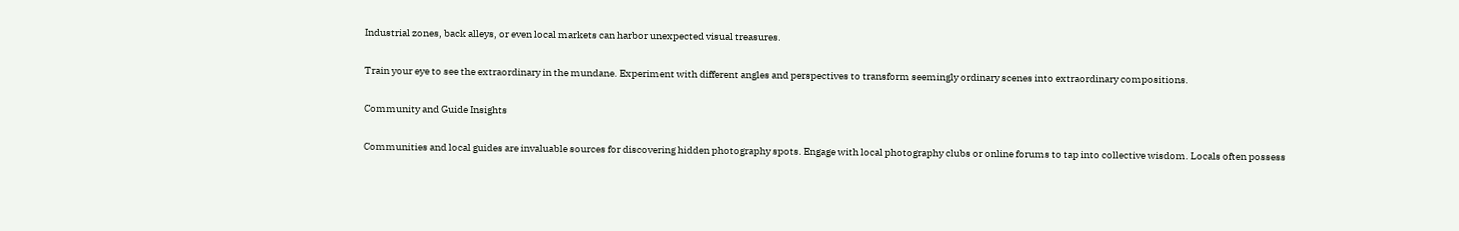Industrial zones, back alleys, or even local markets can harbor unexpected visual treasures.

Train your eye to see the extraordinary in the mundane. Experiment with different angles and perspectives to transform seemingly ordinary scenes into extraordinary compositions.

Community and Guide Insights

Communities and local guides are invaluable sources for discovering hidden photography spots. Engage with local photography clubs or online forums to tap into collective wisdom. Locals often possess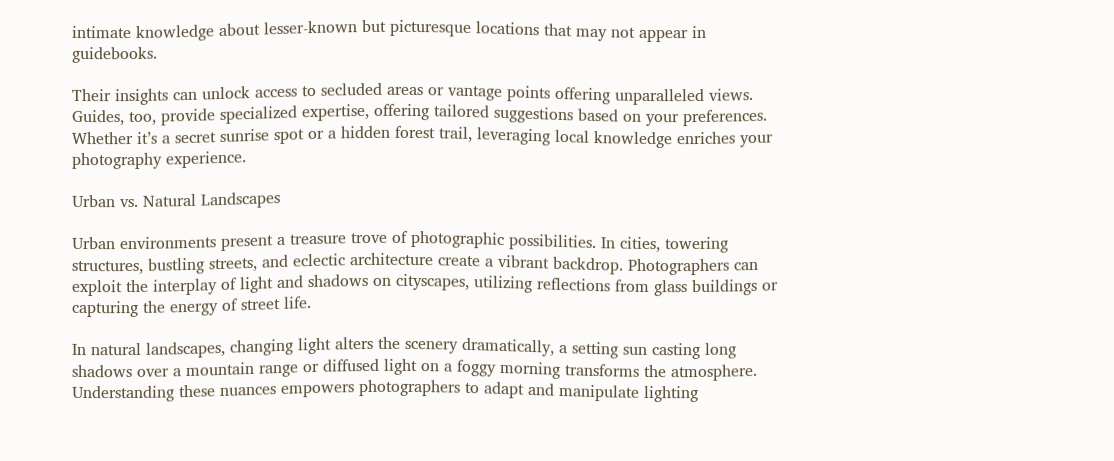intimate knowledge about lesser-known but picturesque locations that may not appear in guidebooks.

Their insights can unlock access to secluded areas or vantage points offering unparalleled views. Guides, too, provide specialized expertise, offering tailored suggestions based on your preferences. Whether it’s a secret sunrise spot or a hidden forest trail, leveraging local knowledge enriches your photography experience.

Urban vs. Natural Landscapes

Urban environments present a treasure trove of photographic possibilities. In cities, towering structures, bustling streets, and eclectic architecture create a vibrant backdrop. Photographers can exploit the interplay of light and shadows on cityscapes, utilizing reflections from glass buildings or capturing the energy of street life.

In natural landscapes, changing light alters the scenery dramatically, a setting sun casting long shadows over a mountain range or diffused light on a foggy morning transforms the atmosphere. Understanding these nuances empowers photographers to adapt and manipulate lighting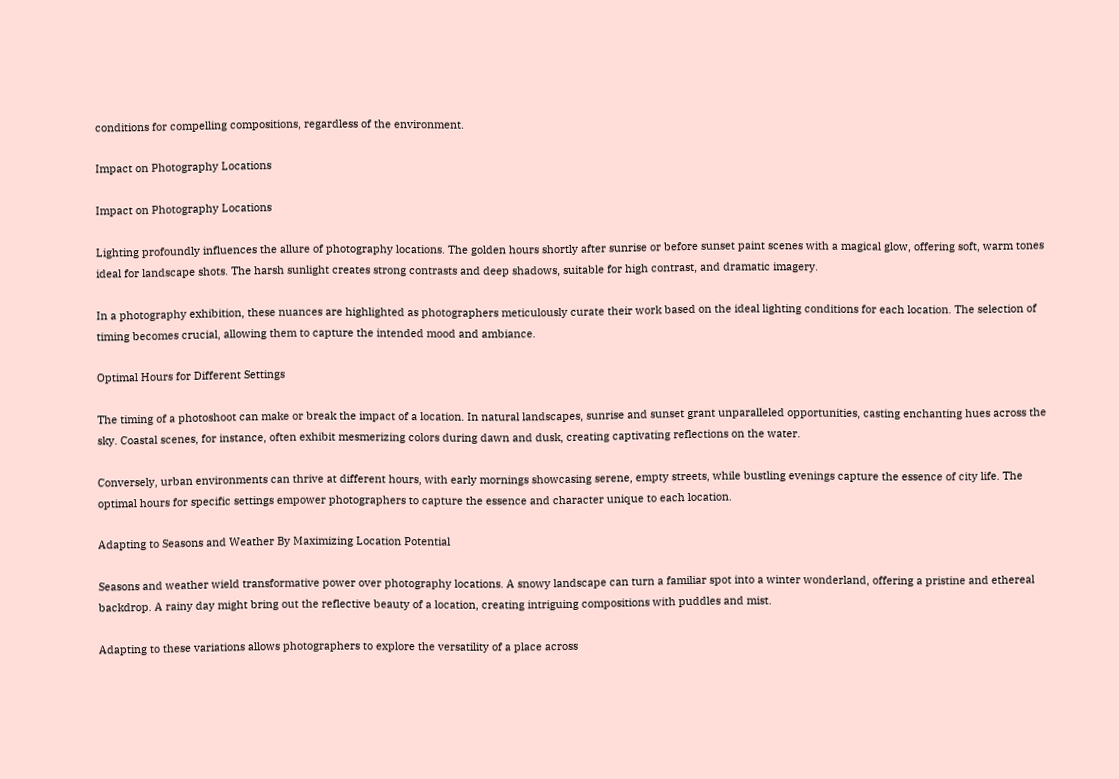conditions for compelling compositions, regardless of the environment.

Impact on Photography Locations

Impact on Photography Locations

Lighting profoundly influences the allure of photography locations. The golden hours shortly after sunrise or before sunset paint scenes with a magical glow, offering soft, warm tones ideal for landscape shots. The harsh sunlight creates strong contrasts and deep shadows, suitable for high contrast, and dramatic imagery.

In a photography exhibition, these nuances are highlighted as photographers meticulously curate their work based on the ideal lighting conditions for each location. The selection of timing becomes crucial, allowing them to capture the intended mood and ambiance.

Optimal Hours for Different Settings

The timing of a photoshoot can make or break the impact of a location. In natural landscapes, sunrise and sunset grant unparalleled opportunities, casting enchanting hues across the sky. Coastal scenes, for instance, often exhibit mesmerizing colors during dawn and dusk, creating captivating reflections on the water.

Conversely, urban environments can thrive at different hours, with early mornings showcasing serene, empty streets, while bustling evenings capture the essence of city life. The optimal hours for specific settings empower photographers to capture the essence and character unique to each location.

Adapting to Seasons and Weather By Maximizing Location Potential

Seasons and weather wield transformative power over photography locations. A snowy landscape can turn a familiar spot into a winter wonderland, offering a pristine and ethereal backdrop. A rainy day might bring out the reflective beauty of a location, creating intriguing compositions with puddles and mist.

Adapting to these variations allows photographers to explore the versatility of a place across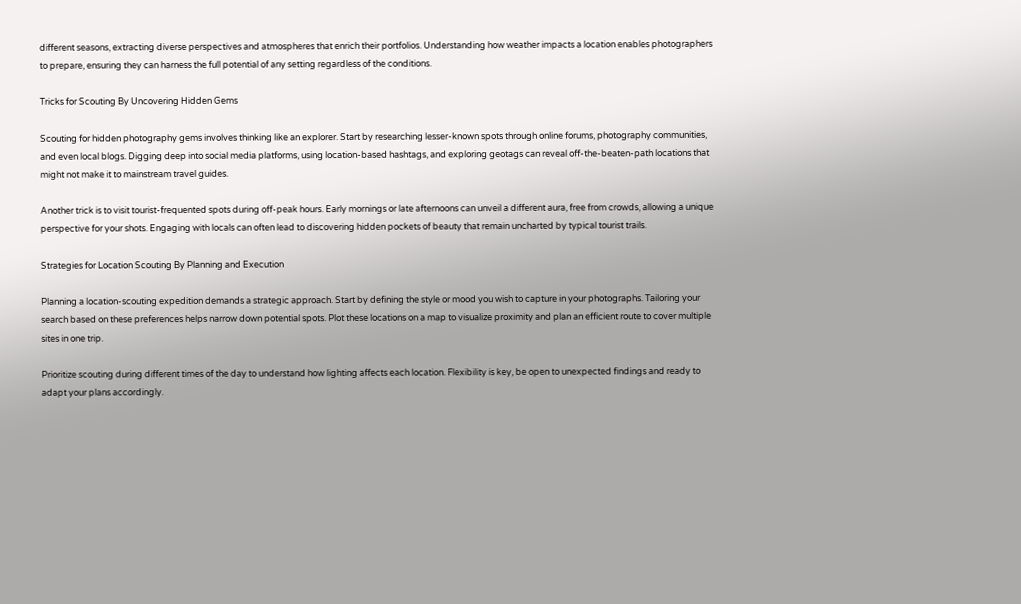different seasons, extracting diverse perspectives and atmospheres that enrich their portfolios. Understanding how weather impacts a location enables photographers to prepare, ensuring they can harness the full potential of any setting regardless of the conditions.

Tricks for Scouting By Uncovering Hidden Gems

Scouting for hidden photography gems involves thinking like an explorer. Start by researching lesser-known spots through online forums, photography communities, and even local blogs. Digging deep into social media platforms, using location-based hashtags, and exploring geotags can reveal off-the-beaten-path locations that might not make it to mainstream travel guides.

Another trick is to visit tourist-frequented spots during off-peak hours. Early mornings or late afternoons can unveil a different aura, free from crowds, allowing a unique perspective for your shots. Engaging with locals can often lead to discovering hidden pockets of beauty that remain uncharted by typical tourist trails.

Strategies for Location Scouting By Planning and Execution

Planning a location-scouting expedition demands a strategic approach. Start by defining the style or mood you wish to capture in your photographs. Tailoring your search based on these preferences helps narrow down potential spots. Plot these locations on a map to visualize proximity and plan an efficient route to cover multiple sites in one trip.

Prioritize scouting during different times of the day to understand how lighting affects each location. Flexibility is key, be open to unexpected findings and ready to adapt your plans accordingly.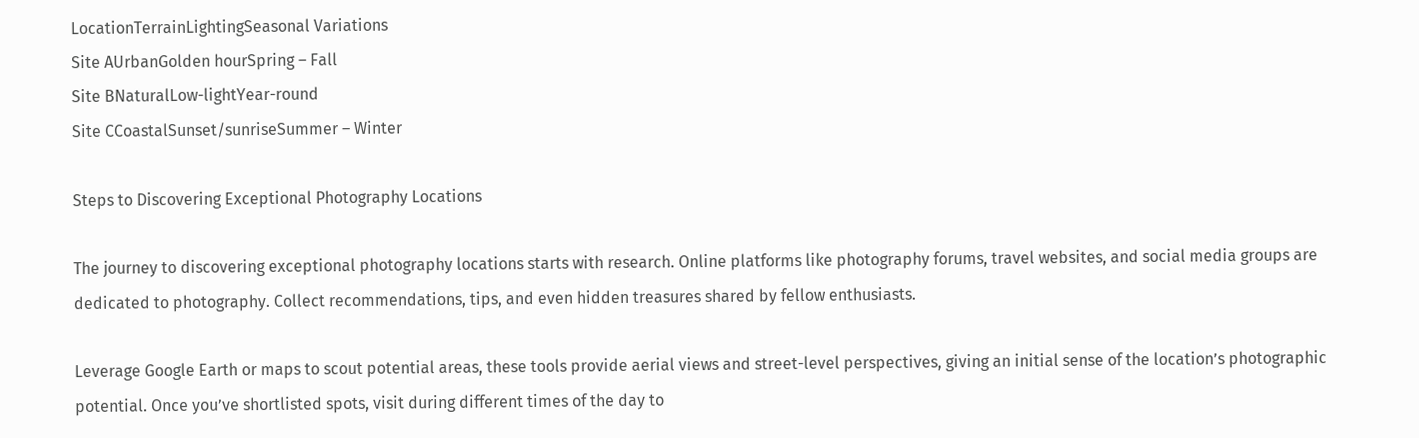LocationTerrainLightingSeasonal Variations
Site AUrbanGolden hourSpring – Fall
Site BNaturalLow-lightYear-round
Site CCoastalSunset/sunriseSummer – Winter

Steps to Discovering Exceptional Photography Locations

The journey to discovering exceptional photography locations starts with research. Online platforms like photography forums, travel websites, and social media groups are dedicated to photography. Collect recommendations, tips, and even hidden treasures shared by fellow enthusiasts.

Leverage Google Earth or maps to scout potential areas, these tools provide aerial views and street-level perspectives, giving an initial sense of the location’s photographic potential. Once you’ve shortlisted spots, visit during different times of the day to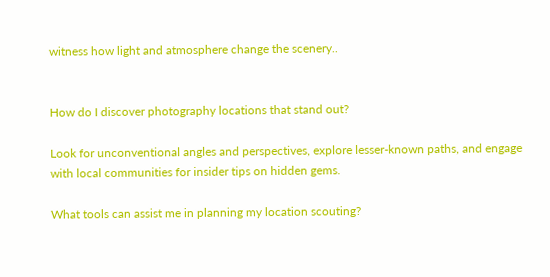witness how light and atmosphere change the scenery..


How do I discover photography locations that stand out?

Look for unconventional angles and perspectives, explore lesser-known paths, and engage with local communities for insider tips on hidden gems.

What tools can assist me in planning my location scouting?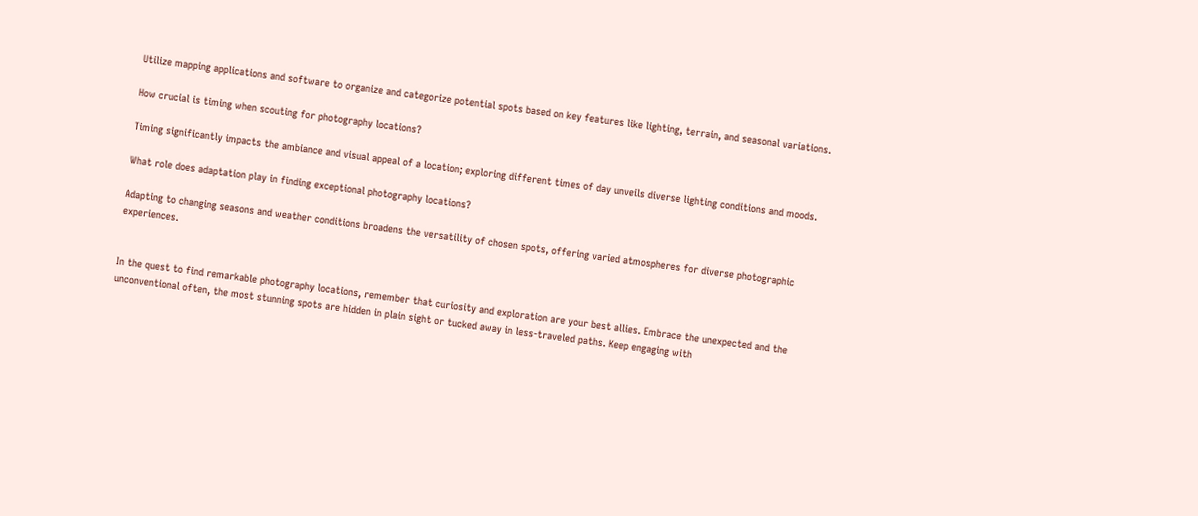Utilize mapping applications and software to organize and categorize potential spots based on key features like lighting, terrain, and seasonal variations.

How crucial is timing when scouting for photography locations?

Timing significantly impacts the ambiance and visual appeal of a location; exploring different times of day unveils diverse lighting conditions and moods.

What role does adaptation play in finding exceptional photography locations?

Adapting to changing seasons and weather conditions broadens the versatility of chosen spots, offering varied atmospheres for diverse photographic experiences.


In the quest to find remarkable photography locations, remember that curiosity and exploration are your best allies. Embrace the unexpected and the unconventional often, the most stunning spots are hidden in plain sight or tucked away in less-traveled paths. Keep engaging with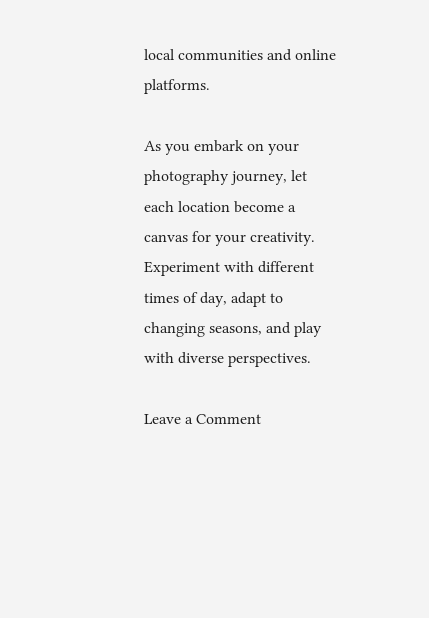local communities and online platforms.

As you embark on your photography journey, let each location become a canvas for your creativity. Experiment with different times of day, adapt to changing seasons, and play with diverse perspectives.

Leave a Comment